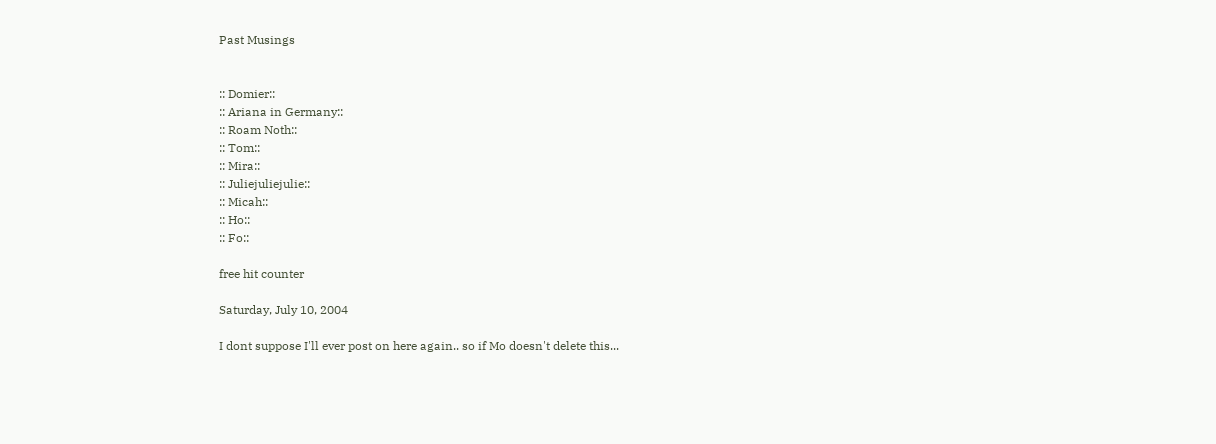Past Musings


:: Domier::
:: Ariana in Germany::
:: Roam Noth::
:: Tom::
:: Mira::
:: Juliejuliejulie::
:: Micah::
:: Ho::
:: Fo::

free hit counter

Saturday, July 10, 2004

I dont suppose I'll ever post on here again.. so if Mo doesn't delete this...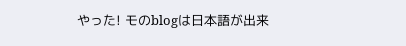やった! モのblogは日本語が出来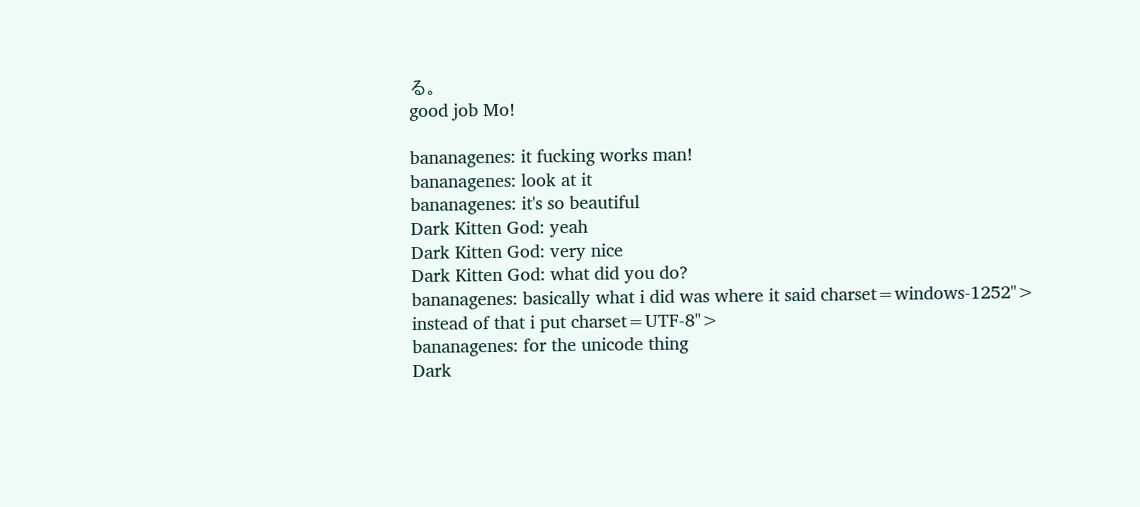る。
good job Mo!

bananagenes: it fucking works man!
bananagenes: look at it
bananagenes: it's so beautiful
Dark Kitten God: yeah
Dark Kitten God: very nice
Dark Kitten God: what did you do?
bananagenes: basically what i did was where it said charset=windows-1252"> instead of that i put charset=UTF-8">
bananagenes: for the unicode thing
Dark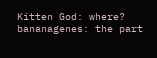Kitten God: where?
bananagenes: the part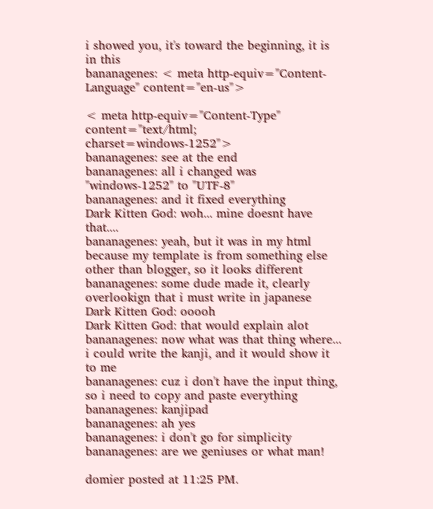i showed you, it's toward the beginning, it is in this
bananagenes: < meta http-equiv="Content-Language" content="en-us">

< meta http-equiv="Content-Type" content="text/html; charset=windows-1252">
bananagenes: see at the end
bananagenes: all i changed was "windows-1252" to "UTF-8"
bananagenes: and it fixed everything
Dark Kitten God: woh... mine doesnt have that....
bananagenes: yeah, but it was in my html because my template is from something else other than blogger, so it looks different
bananagenes: some dude made it, clearly overlookign that i must write in japanese
Dark Kitten God: ooooh
Dark Kitten God: that would explain alot
bananagenes: now what was that thing where... i could write the kanji, and it would show it to me
bananagenes: cuz i don't have the input thing, so i need to copy and paste everything
bananagenes: kanjipad
bananagenes: ah yes
bananagenes: i don't go for simplicity
bananagenes: are we geniuses or what man!

domier posted at 11:25 PM.